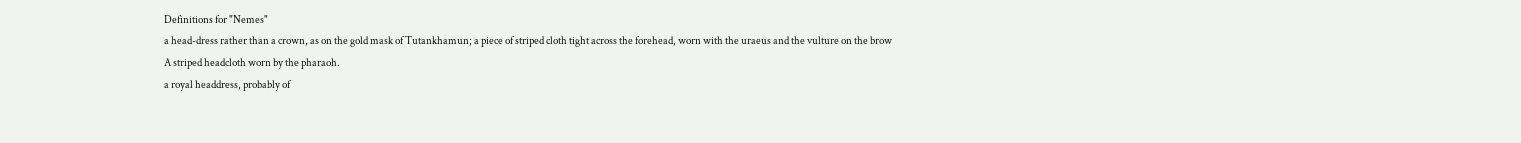Definitions for "Nemes"
a head-dress rather than a crown, as on the gold mask of Tutankhamun; a piece of striped cloth tight across the forehead, worn with the uraeus and the vulture on the brow
A striped headcloth worn by the pharaoh.
a royal headdress, probably of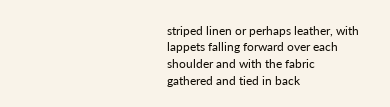striped linen or perhaps leather, with lappets falling forward over each shoulder and with the fabric gathered and tied in back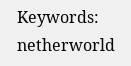Keywords:  netherworld